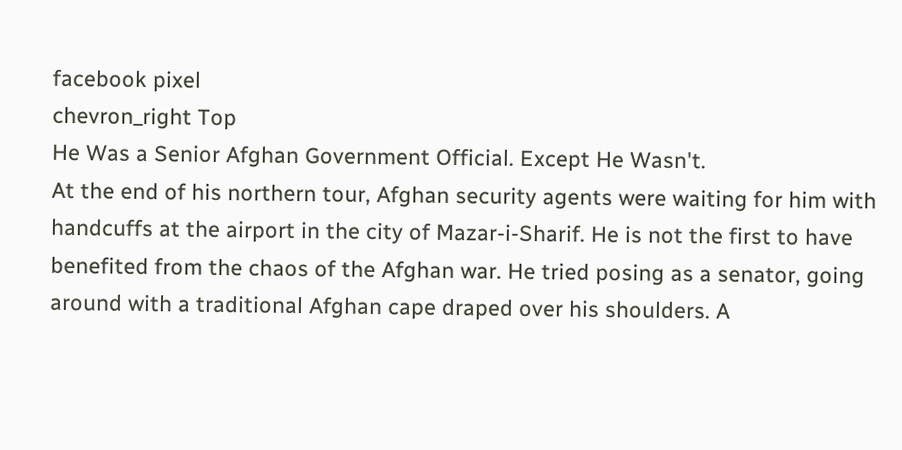facebook pixel
chevron_right Top
He Was a Senior Afghan Government Official. Except He Wasn't.
At the end of his northern tour, Afghan security agents were waiting for him with handcuffs at the airport in the city of Mazar-i-Sharif. He is not the first to have benefited from the chaos of the Afghan war. He tried posing as a senator, going around with a traditional Afghan cape draped over his shoulders. A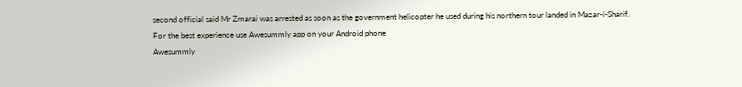second official said Mr Zmarai was arrested as soon as the government helicopter he used during his northern tour landed in Mazar-i-Sharif.
For the best experience use Awesummly app on your Android phone
Awesummly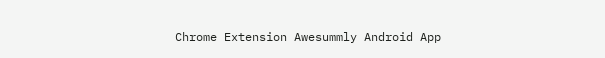Chrome Extension Awesummly Android App